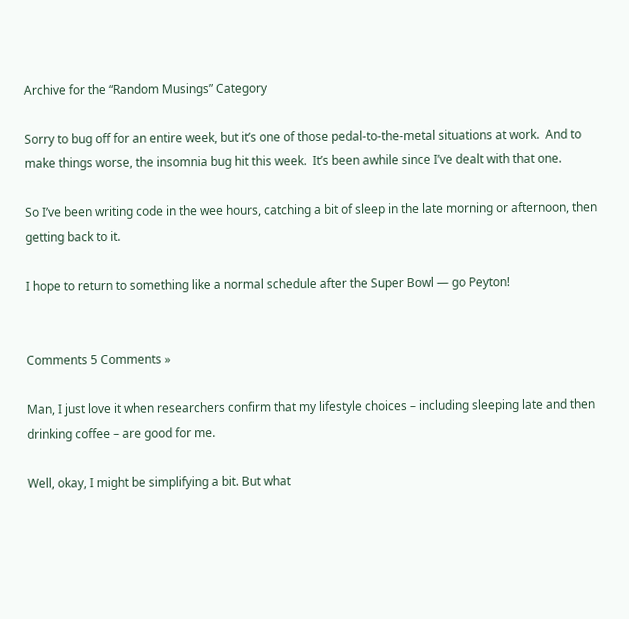Archive for the “Random Musings” Category

Sorry to bug off for an entire week, but it’s one of those pedal-to-the-metal situations at work.  And to make things worse, the insomnia bug hit this week.  It’s been awhile since I’ve dealt with that one.

So I’ve been writing code in the wee hours, catching a bit of sleep in the late morning or afternoon, then getting back to it.

I hope to return to something like a normal schedule after the Super Bowl — go Peyton!


Comments 5 Comments »

Man, I just love it when researchers confirm that my lifestyle choices – including sleeping late and then drinking coffee – are good for me.

Well, okay, I might be simplifying a bit. But what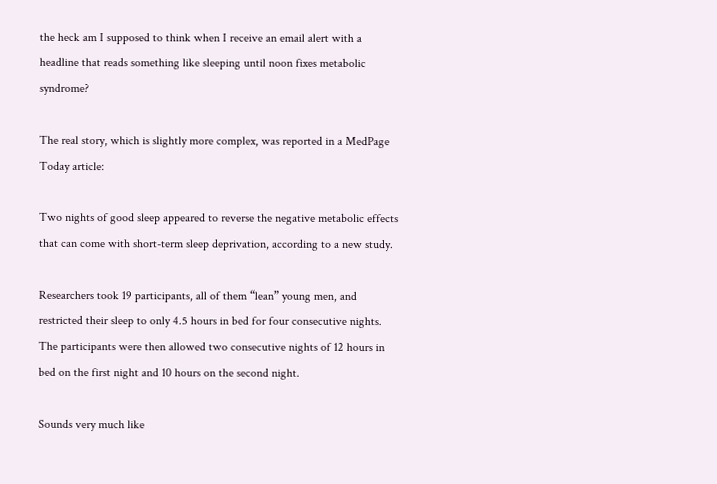the heck am I supposed to think when I receive an email alert with a headline that reads something like sleeping until noon fixes metabolic syndrome?

The real story, which is slightly more complex, was reported in a MedPage Today article:

Two nights of good sleep appeared to reverse the negative metabolic effects that can come with short-term sleep deprivation, according to a new study.

Researchers took 19 participants, all of them “lean” young men, and restricted their sleep to only 4.5 hours in bed for four consecutive nights. The participants were then allowed two consecutive nights of 12 hours in bed on the first night and 10 hours on the second night.

Sounds very much like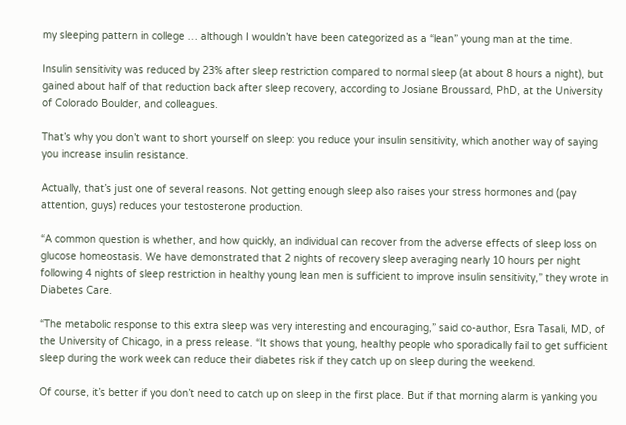my sleeping pattern in college … although I wouldn’t have been categorized as a “lean” young man at the time.

Insulin sensitivity was reduced by 23% after sleep restriction compared to normal sleep (at about 8 hours a night), but gained about half of that reduction back after sleep recovery, according to Josiane Broussard, PhD, at the University of Colorado Boulder, and colleagues.

That’s why you don’t want to short yourself on sleep: you reduce your insulin sensitivity, which another way of saying you increase insulin resistance.

Actually, that’s just one of several reasons. Not getting enough sleep also raises your stress hormones and (pay attention, guys) reduces your testosterone production.

“A common question is whether, and how quickly, an individual can recover from the adverse effects of sleep loss on glucose homeostasis. We have demonstrated that 2 nights of recovery sleep averaging nearly 10 hours per night following 4 nights of sleep restriction in healthy young lean men is sufficient to improve insulin sensitivity,” they wrote in Diabetes Care.

“The metabolic response to this extra sleep was very interesting and encouraging,” said co-author, Esra Tasali, MD, of the University of Chicago, in a press release. “It shows that young, healthy people who sporadically fail to get sufficient sleep during the work week can reduce their diabetes risk if they catch up on sleep during the weekend.

Of course, it’s better if you don’t need to catch up on sleep in the first place. But if that morning alarm is yanking you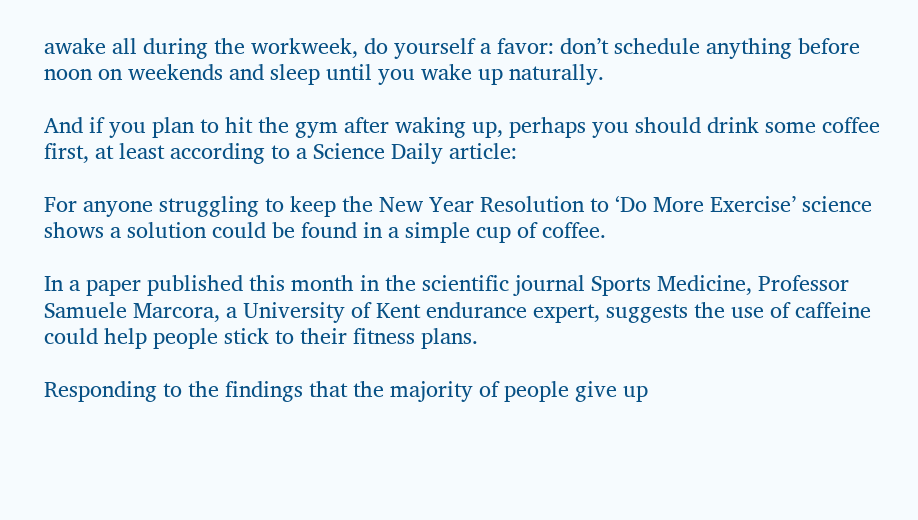awake all during the workweek, do yourself a favor: don’t schedule anything before noon on weekends and sleep until you wake up naturally.

And if you plan to hit the gym after waking up, perhaps you should drink some coffee first, at least according to a Science Daily article:

For anyone struggling to keep the New Year Resolution to ‘Do More Exercise’ science shows a solution could be found in a simple cup of coffee.

In a paper published this month in the scientific journal Sports Medicine, Professor Samuele Marcora, a University of Kent endurance expert, suggests the use of caffeine could help people stick to their fitness plans.

Responding to the findings that the majority of people give up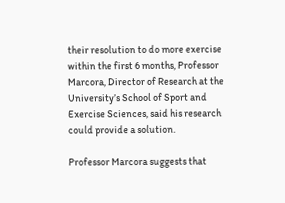their resolution to do more exercise within the first 6 months, Professor Marcora, Director of Research at the University’s School of Sport and Exercise Sciences, said his research could provide a solution.

Professor Marcora suggests that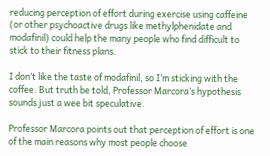reducing perception of effort during exercise using caffeine (or other psychoactive drugs like methylphenidate and modafinil) could help the many people who find difficult to stick to their fitness plans.

I don’t like the taste of modafinil, so I’m sticking with the coffee. But truth be told, Professor Marcora’s hypothesis sounds just a wee bit speculative.

Professor Marcora points out that perception of effort is one of the main reasons why most people choose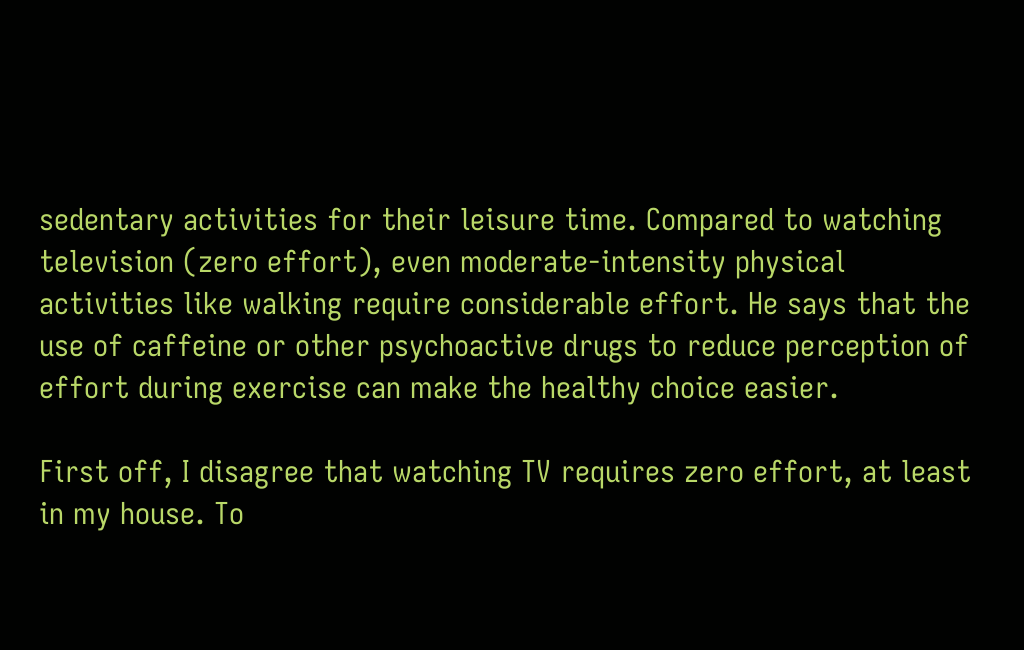sedentary activities for their leisure time. Compared to watching television (zero effort), even moderate-intensity physical activities like walking require considerable effort. He says that the use of caffeine or other psychoactive drugs to reduce perception of effort during exercise can make the healthy choice easier.

First off, I disagree that watching TV requires zero effort, at least in my house. To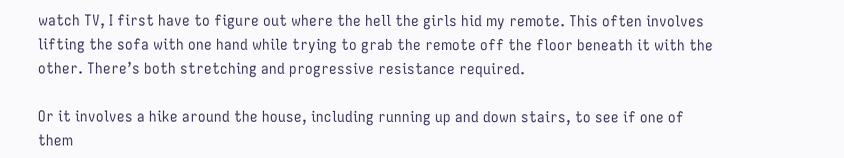watch TV, I first have to figure out where the hell the girls hid my remote. This often involves lifting the sofa with one hand while trying to grab the remote off the floor beneath it with the other. There’s both stretching and progressive resistance required.

Or it involves a hike around the house, including running up and down stairs, to see if one of them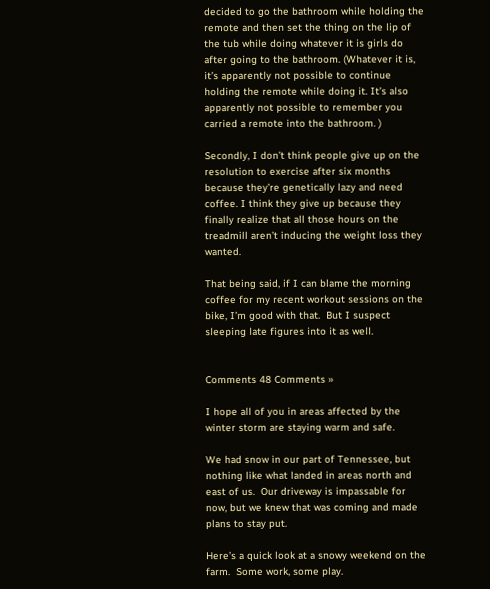decided to go the bathroom while holding the remote and then set the thing on the lip of the tub while doing whatever it is girls do after going to the bathroom. (Whatever it is, it’s apparently not possible to continue holding the remote while doing it. It’s also apparently not possible to remember you carried a remote into the bathroom. )

Secondly, I don’t think people give up on the resolution to exercise after six months because they’re genetically lazy and need coffee. I think they give up because they finally realize that all those hours on the treadmill aren’t inducing the weight loss they wanted.

That being said, if I can blame the morning coffee for my recent workout sessions on the bike, I’m good with that.  But I suspect sleeping late figures into it as well.


Comments 48 Comments »

I hope all of you in areas affected by the winter storm are staying warm and safe.

We had snow in our part of Tennessee, but nothing like what landed in areas north and east of us.  Our driveway is impassable for now, but we knew that was coming and made plans to stay put.

Here’s a quick look at a snowy weekend on the farm.  Some work, some play.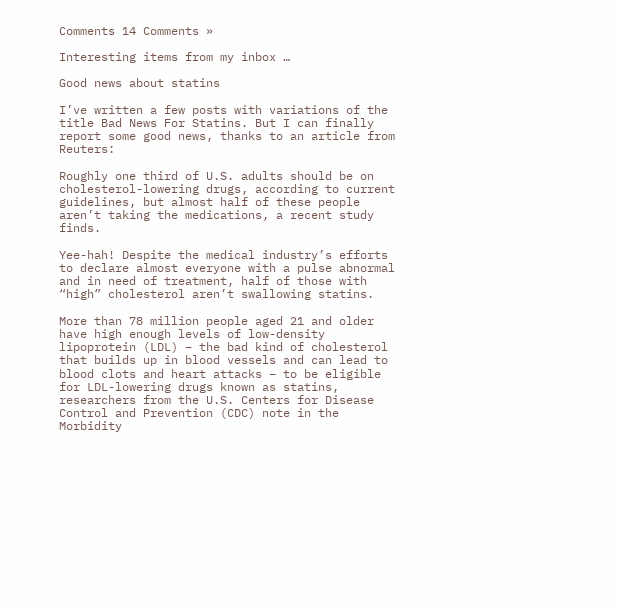Comments 14 Comments »

Interesting items from my inbox …

Good news about statins

I’ve written a few posts with variations of the title Bad News For Statins. But I can finally report some good news, thanks to an article from Reuters:

Roughly one third of U.S. adults should be on cholesterol-lowering drugs, according to current guidelines, but almost half of these people aren’t taking the medications, a recent study finds.

Yee-hah! Despite the medical industry’s efforts to declare almost everyone with a pulse abnormal and in need of treatment, half of those with “high” cholesterol aren’t swallowing statins.

More than 78 million people aged 21 and older have high enough levels of low-density lipoprotein (LDL) – the bad kind of cholesterol that builds up in blood vessels and can lead to blood clots and heart attacks – to be eligible for LDL-lowering drugs known as statins, researchers from the U.S. Centers for Disease Control and Prevention (CDC) note in the Morbidity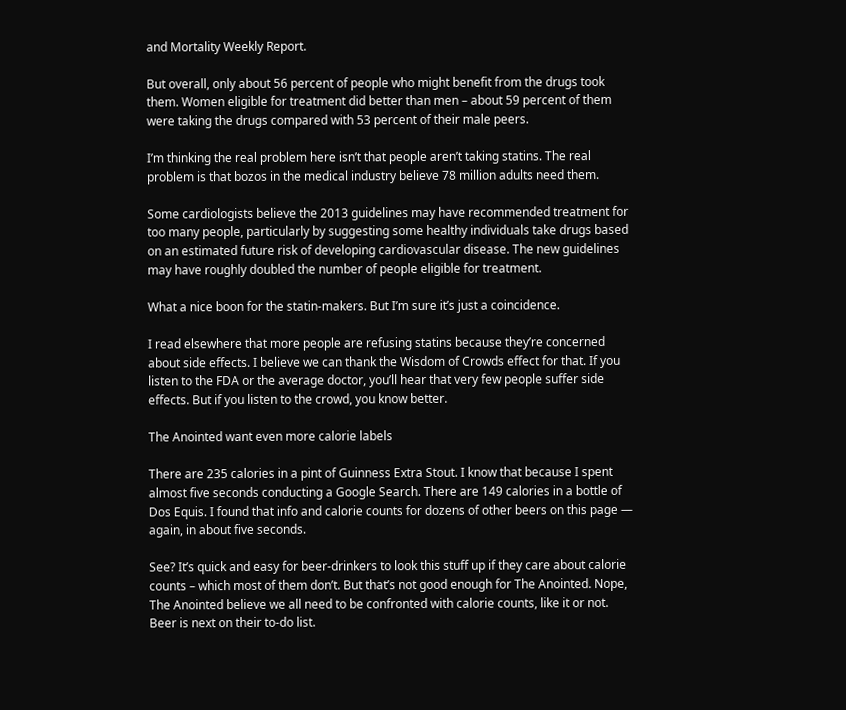and Mortality Weekly Report.

But overall, only about 56 percent of people who might benefit from the drugs took them. Women eligible for treatment did better than men – about 59 percent of them were taking the drugs compared with 53 percent of their male peers.

I’m thinking the real problem here isn’t that people aren’t taking statins. The real problem is that bozos in the medical industry believe 78 million adults need them.

Some cardiologists believe the 2013 guidelines may have recommended treatment for too many people, particularly by suggesting some healthy individuals take drugs based on an estimated future risk of developing cardiovascular disease. The new guidelines may have roughly doubled the number of people eligible for treatment.

What a nice boon for the statin-makers. But I’m sure it’s just a coincidence.

I read elsewhere that more people are refusing statins because they’re concerned about side effects. I believe we can thank the Wisdom of Crowds effect for that. If you listen to the FDA or the average doctor, you’ll hear that very few people suffer side effects. But if you listen to the crowd, you know better.

The Anointed want even more calorie labels

There are 235 calories in a pint of Guinness Extra Stout. I know that because I spent almost five seconds conducting a Google Search. There are 149 calories in a bottle of Dos Equis. I found that info and calorie counts for dozens of other beers on this page — again, in about five seconds.

See? It’s quick and easy for beer-drinkers to look this stuff up if they care about calorie counts – which most of them don’t. But that’s not good enough for The Anointed. Nope, The Anointed believe we all need to be confronted with calorie counts, like it or not. Beer is next on their to-do list.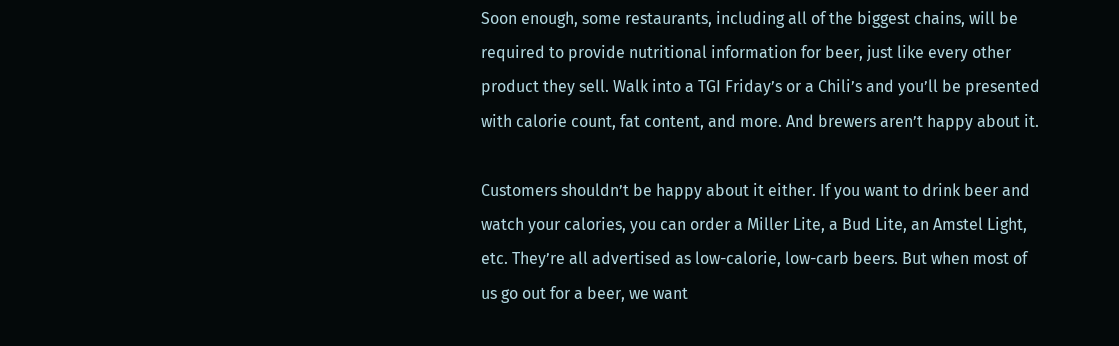Soon enough, some restaurants, including all of the biggest chains, will be required to provide nutritional information for beer, just like every other product they sell. Walk into a TGI Friday’s or a Chili’s and you’ll be presented with calorie count, fat content, and more. And brewers aren’t happy about it.

Customers shouldn’t be happy about it either. If you want to drink beer and watch your calories, you can order a Miller Lite, a Bud Lite, an Amstel Light, etc. They’re all advertised as low-calorie, low-carb beers. But when most of us go out for a beer, we want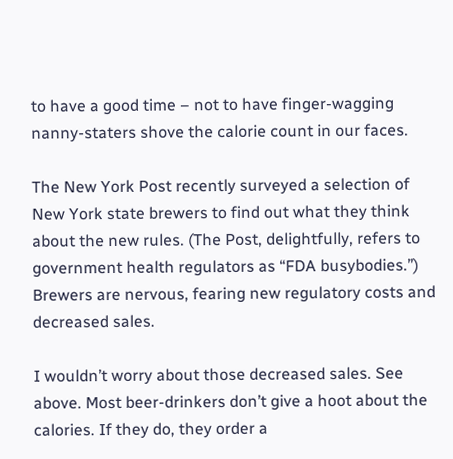to have a good time – not to have finger-wagging nanny-staters shove the calorie count in our faces.

The New York Post recently surveyed a selection of New York state brewers to find out what they think about the new rules. (The Post, delightfully, refers to government health regulators as “FDA busybodies.”) Brewers are nervous, fearing new regulatory costs and decreased sales.

I wouldn’t worry about those decreased sales. See above. Most beer-drinkers don’t give a hoot about the calories. If they do, they order a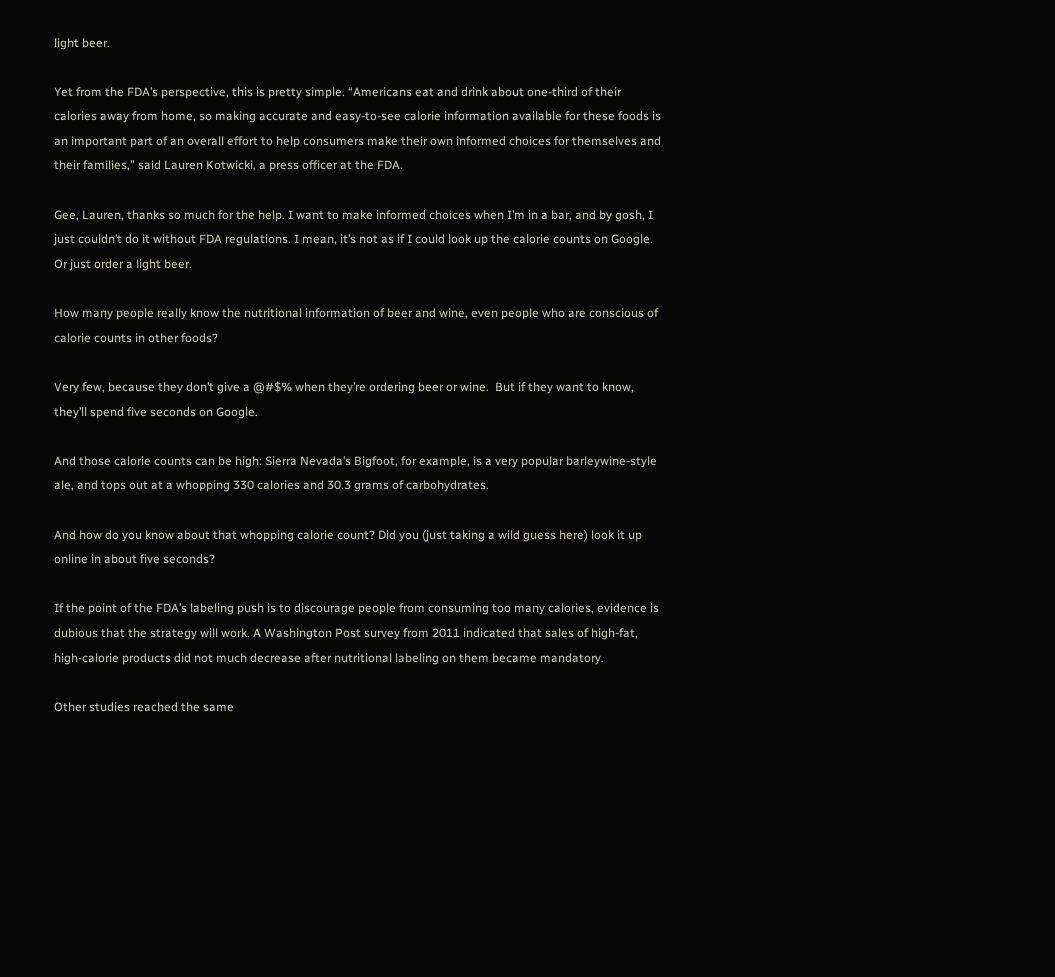light beer.

Yet from the FDA’s perspective, this is pretty simple. “Americans eat and drink about one-third of their calories away from home, so making accurate and easy-to-see calorie information available for these foods is an important part of an overall effort to help consumers make their own informed choices for themselves and their families,” said Lauren Kotwicki, a press officer at the FDA.

Gee, Lauren, thanks so much for the help. I want to make informed choices when I’m in a bar, and by gosh, I just couldn’t do it without FDA regulations. I mean, it’s not as if I could look up the calorie counts on Google.  Or just order a light beer.

How many people really know the nutritional information of beer and wine, even people who are conscious of calorie counts in other foods?

Very few, because they don’t give a @#$% when they’re ordering beer or wine.  But if they want to know, they’ll spend five seconds on Google.

And those calorie counts can be high: Sierra Nevada’s Bigfoot, for example, is a very popular barleywine-style ale, and tops out at a whopping 330 calories and 30.3 grams of carbohydrates.

And how do you know about that whopping calorie count? Did you (just taking a wild guess here) look it up online in about five seconds?

If the point of the FDA’s labeling push is to discourage people from consuming too many calories, evidence is dubious that the strategy will work. A Washington Post survey from 2011 indicated that sales of high-fat, high-calorie products did not much decrease after nutritional labeling on them became mandatory.

Other studies reached the same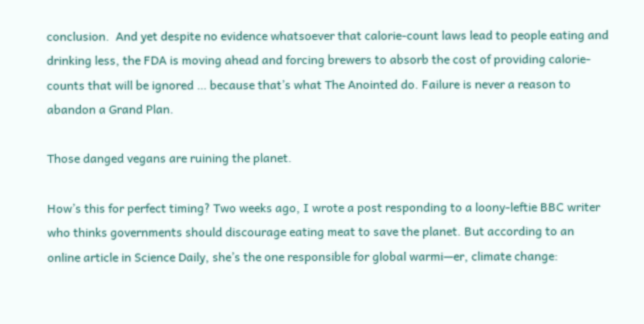conclusion.  And yet despite no evidence whatsoever that calorie-count laws lead to people eating and drinking less, the FDA is moving ahead and forcing brewers to absorb the cost of providing calorie-counts that will be ignored … because that’s what The Anointed do. Failure is never a reason to abandon a Grand Plan.

Those danged vegans are ruining the planet.

How’s this for perfect timing? Two weeks ago, I wrote a post responding to a loony-leftie BBC writer who thinks governments should discourage eating meat to save the planet. But according to an online article in Science Daily, she’s the one responsible for global warmi—er, climate change: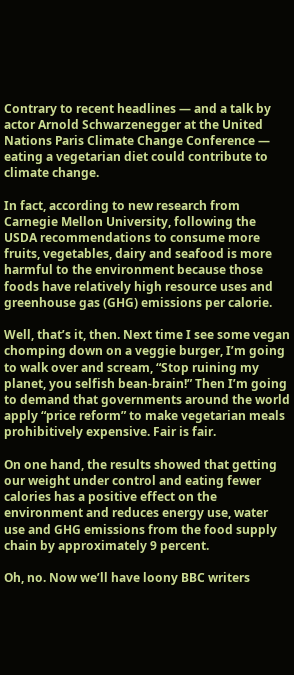Contrary to recent headlines — and a talk by actor Arnold Schwarzenegger at the United Nations Paris Climate Change Conference — eating a vegetarian diet could contribute to climate change.

In fact, according to new research from Carnegie Mellon University, following the USDA recommendations to consume more fruits, vegetables, dairy and seafood is more harmful to the environment because those foods have relatively high resource uses and greenhouse gas (GHG) emissions per calorie.

Well, that’s it, then. Next time I see some vegan chomping down on a veggie burger, I’m going to walk over and scream, “Stop ruining my planet, you selfish bean-brain!” Then I’m going to demand that governments around the world apply “price reform” to make vegetarian meals prohibitively expensive. Fair is fair.

On one hand, the results showed that getting our weight under control and eating fewer calories has a positive effect on the environment and reduces energy use, water use and GHG emissions from the food supply chain by approximately 9 percent.

Oh, no. Now we’ll have loony BBC writers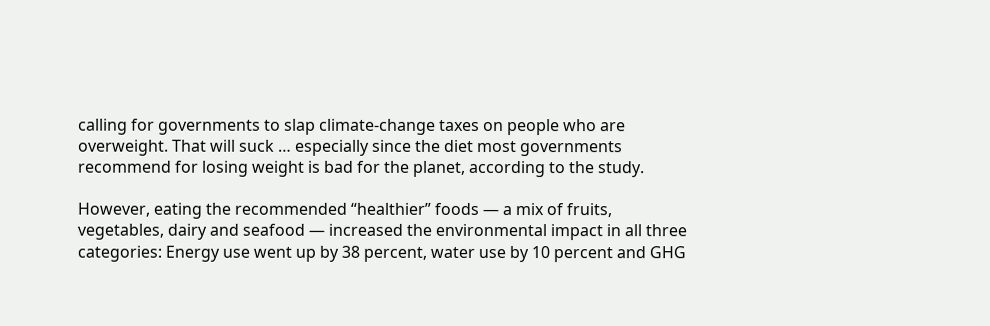calling for governments to slap climate-change taxes on people who are overweight. That will suck … especially since the diet most governments recommend for losing weight is bad for the planet, according to the study.

However, eating the recommended “healthier” foods — a mix of fruits, vegetables, dairy and seafood — increased the environmental impact in all three categories: Energy use went up by 38 percent, water use by 10 percent and GHG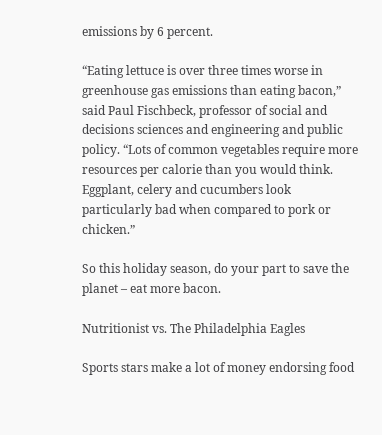emissions by 6 percent.

“Eating lettuce is over three times worse in greenhouse gas emissions than eating bacon,” said Paul Fischbeck, professor of social and decisions sciences and engineering and public policy. “Lots of common vegetables require more resources per calorie than you would think. Eggplant, celery and cucumbers look particularly bad when compared to pork or chicken.”

So this holiday season, do your part to save the planet – eat more bacon.

Nutritionist vs. The Philadelphia Eagles

Sports stars make a lot of money endorsing food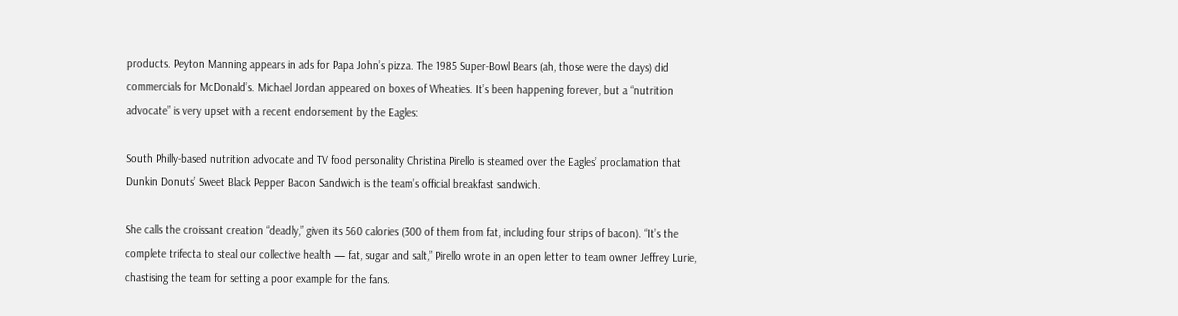products. Peyton Manning appears in ads for Papa John’s pizza. The 1985 Super-Bowl Bears (ah, those were the days) did commercials for McDonald’s. Michael Jordan appeared on boxes of Wheaties. It’s been happening forever, but a “nutrition advocate” is very upset with a recent endorsement by the Eagles:

South Philly-based nutrition advocate and TV food personality Christina Pirello is steamed over the Eagles’ proclamation that Dunkin Donuts’ Sweet Black Pepper Bacon Sandwich is the team’s official breakfast sandwich.

She calls the croissant creation “deadly,” given its 560 calories (300 of them from fat, including four strips of bacon). “It’s the complete trifecta to steal our collective health — fat, sugar and salt,” Pirello wrote in an open letter to team owner Jeffrey Lurie, chastising the team for setting a poor example for the fans.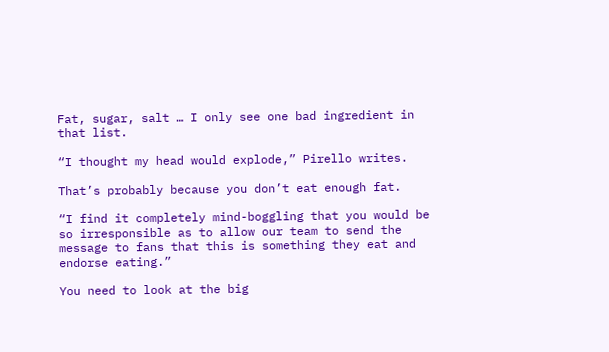Fat, sugar, salt … I only see one bad ingredient in that list.

“I thought my head would explode,” Pirello writes.

That’s probably because you don’t eat enough fat.

“I find it completely mind-boggling that you would be so irresponsible as to allow our team to send the message to fans that this is something they eat and endorse eating.”

You need to look at the big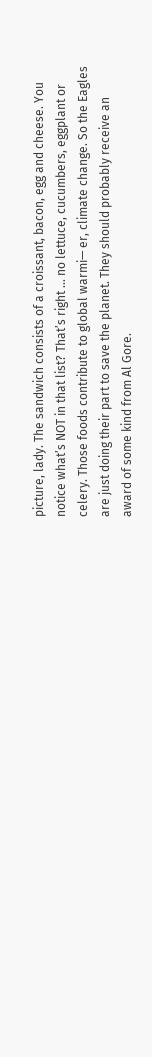picture, lady. The sandwich consists of a croissant, bacon, egg and cheese. You notice what’s NOT in that list? That’s right … no lettuce, cucumbers, eggplant or celery. Those foods contribute to global warmi— er, climate change. So the Eagles are just doing their part to save the planet. They should probably receive an award of some kind from Al Gore.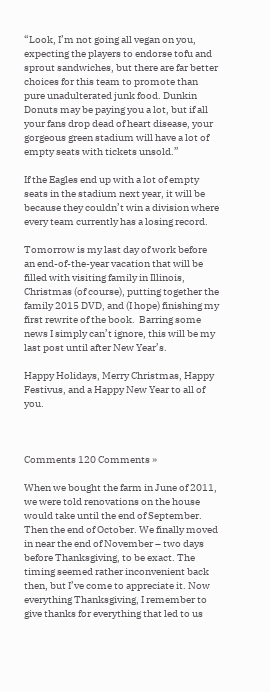“Look, I’m not going all vegan on you, expecting the players to endorse tofu and sprout sandwiches, but there are far better choices for this team to promote than pure unadulterated junk food. Dunkin Donuts may be paying you a lot, but if all your fans drop dead of heart disease, your gorgeous green stadium will have a lot of empty seats with tickets unsold.”

If the Eagles end up with a lot of empty seats in the stadium next year, it will be because they couldn’t win a division where every team currently has a losing record.

Tomorrow is my last day of work before an end-of-the-year vacation that will be filled with visiting family in Illinois, Christmas (of course), putting together the family 2015 DVD, and (I hope) finishing my first rewrite of the book.  Barring some news I simply can’t ignore, this will be my last post until after New Year’s.

Happy Holidays, Merry Christmas, Happy Festivus, and a Happy New Year to all of you.



Comments 120 Comments »

When we bought the farm in June of 2011, we were told renovations on the house would take until the end of September. Then the end of October. We finally moved in near the end of November – two days before Thanksgiving, to be exact. The timing seemed rather inconvenient back then, but I’ve come to appreciate it. Now everything Thanksgiving, I remember to give thanks for everything that led to us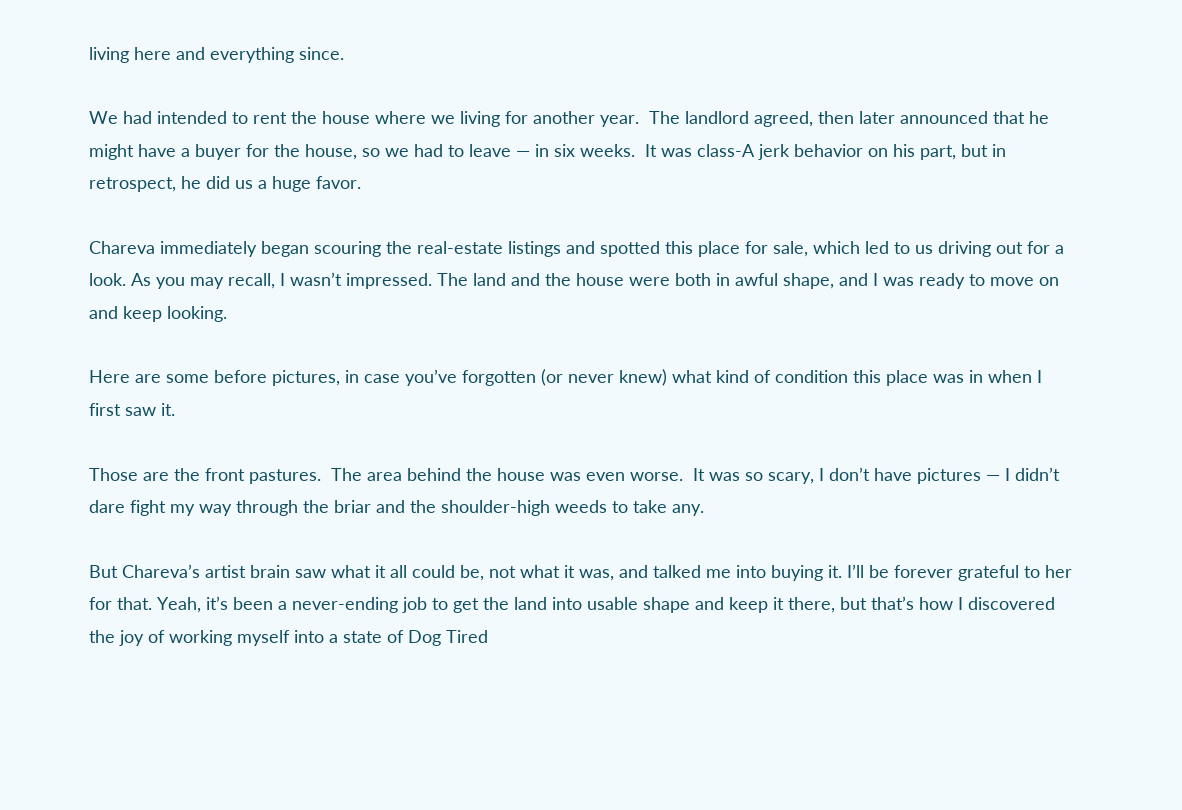living here and everything since.

We had intended to rent the house where we living for another year.  The landlord agreed, then later announced that he might have a buyer for the house, so we had to leave — in six weeks.  It was class-A jerk behavior on his part, but in retrospect, he did us a huge favor.

Chareva immediately began scouring the real-estate listings and spotted this place for sale, which led to us driving out for a look. As you may recall, I wasn’t impressed. The land and the house were both in awful shape, and I was ready to move on and keep looking.

Here are some before pictures, in case you’ve forgotten (or never knew) what kind of condition this place was in when I first saw it.

Those are the front pastures.  The area behind the house was even worse.  It was so scary, I don’t have pictures — I didn’t dare fight my way through the briar and the shoulder-high weeds to take any.

But Chareva’s artist brain saw what it all could be, not what it was, and talked me into buying it. I’ll be forever grateful to her for that. Yeah, it’s been a never-ending job to get the land into usable shape and keep it there, but that’s how I discovered the joy of working myself into a state of Dog Tired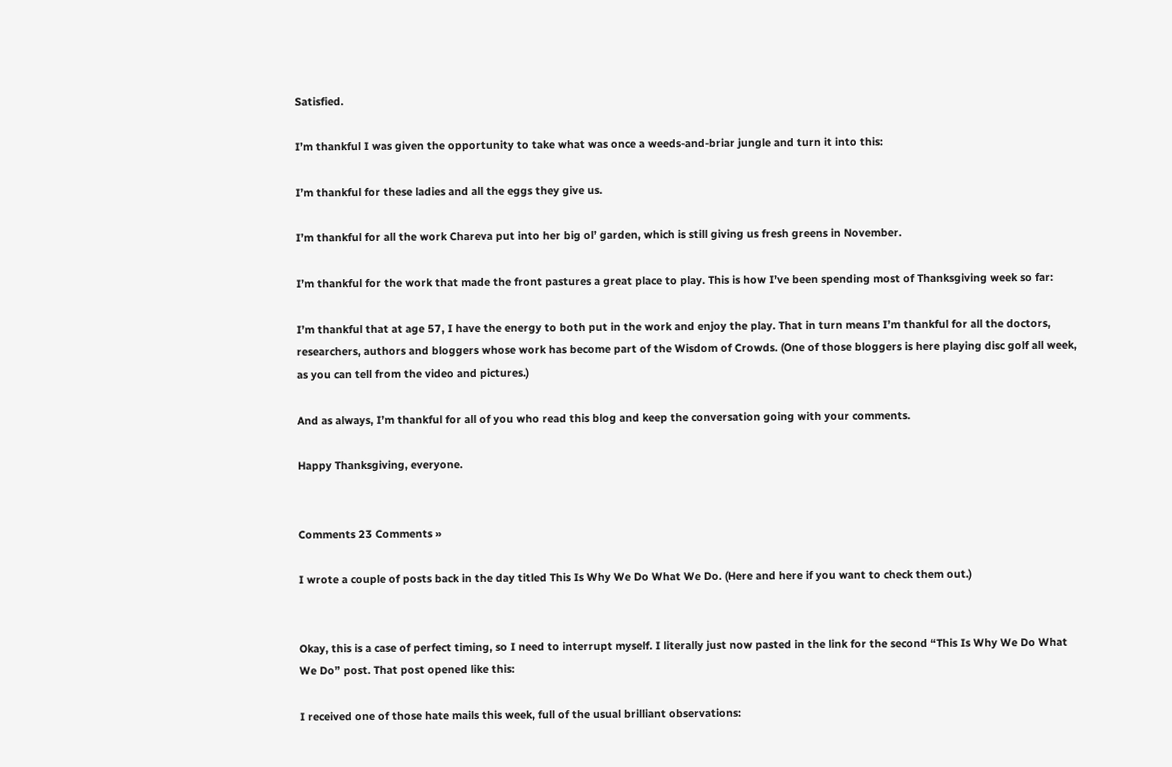Satisfied.

I’m thankful I was given the opportunity to take what was once a weeds-and-briar jungle and turn it into this:

I’m thankful for these ladies and all the eggs they give us.

I’m thankful for all the work Chareva put into her big ol’ garden, which is still giving us fresh greens in November.

I’m thankful for the work that made the front pastures a great place to play. This is how I’ve been spending most of Thanksgiving week so far:

I’m thankful that at age 57, I have the energy to both put in the work and enjoy the play. That in turn means I’m thankful for all the doctors, researchers, authors and bloggers whose work has become part of the Wisdom of Crowds. (One of those bloggers is here playing disc golf all week, as you can tell from the video and pictures.)

And as always, I’m thankful for all of you who read this blog and keep the conversation going with your comments.

Happy Thanksgiving, everyone.


Comments 23 Comments »

I wrote a couple of posts back in the day titled This Is Why We Do What We Do. (Here and here if you want to check them out.)


Okay, this is a case of perfect timing, so I need to interrupt myself. I literally just now pasted in the link for the second “This Is Why We Do What We Do” post. That post opened like this:

I received one of those hate mails this week, full of the usual brilliant observations: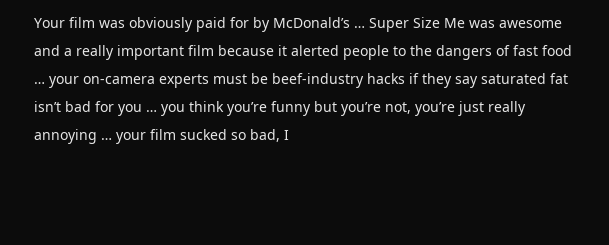Your film was obviously paid for by McDonald’s … Super Size Me was awesome and a really important film because it alerted people to the dangers of fast food … your on-camera experts must be beef-industry hacks if they say saturated fat isn’t bad for you … you think you’re funny but you’re not, you’re just really annoying … your film sucked so bad, I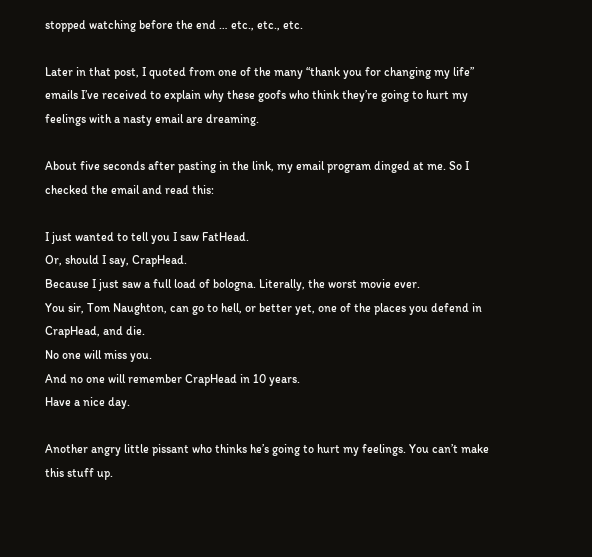stopped watching before the end … etc., etc., etc.

Later in that post, I quoted from one of the many “thank you for changing my life” emails I’ve received to explain why these goofs who think they’re going to hurt my feelings with a nasty email are dreaming.

About five seconds after pasting in the link, my email program dinged at me. So I checked the email and read this:

I just wanted to tell you I saw FatHead.
Or, should I say, CrapHead.
Because I just saw a full load of bologna. Literally, the worst movie ever.
You sir, Tom Naughton, can go to hell, or better yet, one of the places you defend in CrapHead, and die.
No one will miss you.
And no one will remember CrapHead in 10 years.
Have a nice day.

Another angry little pissant who thinks he’s going to hurt my feelings. You can’t make this stuff up.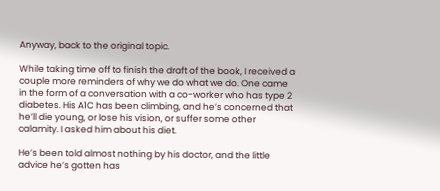Anyway, back to the original topic.

While taking time off to finish the draft of the book, I received a couple more reminders of why we do what we do. One came in the form of a conversation with a co-worker who has type 2 diabetes. His A1C has been climbing, and he’s concerned that he’ll die young, or lose his vision, or suffer some other calamity. I asked him about his diet.

He’s been told almost nothing by his doctor, and the little advice he’s gotten has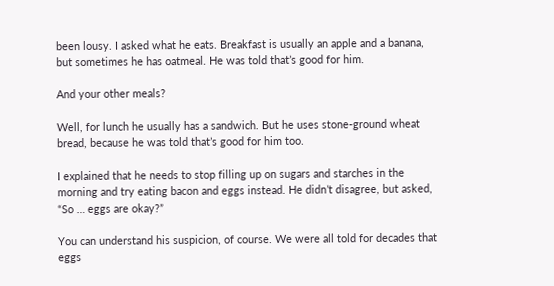been lousy. I asked what he eats. Breakfast is usually an apple and a banana, but sometimes he has oatmeal. He was told that’s good for him.

And your other meals?

Well, for lunch he usually has a sandwich. But he uses stone-ground wheat bread, because he was told that’s good for him too.

I explained that he needs to stop filling up on sugars and starches in the morning and try eating bacon and eggs instead. He didn’t disagree, but asked, “So … eggs are okay?”

You can understand his suspicion, of course. We were all told for decades that eggs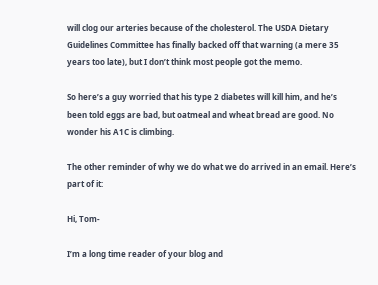will clog our arteries because of the cholesterol. The USDA Dietary Guidelines Committee has finally backed off that warning (a mere 35 years too late), but I don’t think most people got the memo.

So here’s a guy worried that his type 2 diabetes will kill him, and he’s been told eggs are bad, but oatmeal and wheat bread are good. No wonder his A1C is climbing.

The other reminder of why we do what we do arrived in an email. Here’s part of it:

Hi, Tom-

I’m a long time reader of your blog and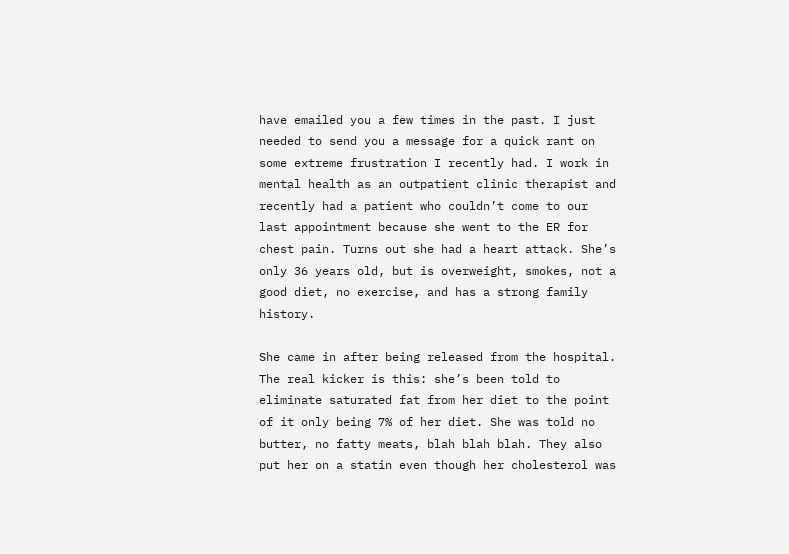have emailed you a few times in the past. I just needed to send you a message for a quick rant on some extreme frustration I recently had. I work in mental health as an outpatient clinic therapist and recently had a patient who couldn’t come to our last appointment because she went to the ER for chest pain. Turns out she had a heart attack. She’s only 36 years old, but is overweight, smokes, not a good diet, no exercise, and has a strong family history.

She came in after being released from the hospital. The real kicker is this: she’s been told to eliminate saturated fat from her diet to the point of it only being 7% of her diet. She was told no butter, no fatty meats, blah blah blah. They also put her on a statin even though her cholesterol was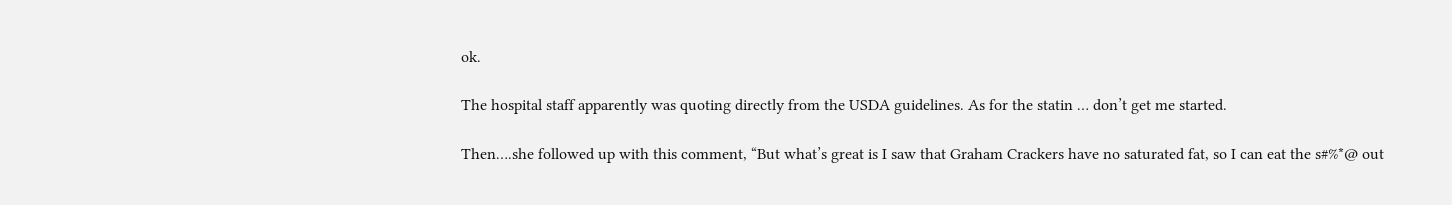ok.

The hospital staff apparently was quoting directly from the USDA guidelines. As for the statin … don’t get me started.

Then….she followed up with this comment, “But what’s great is I saw that Graham Crackers have no saturated fat, so I can eat the s#%*@ out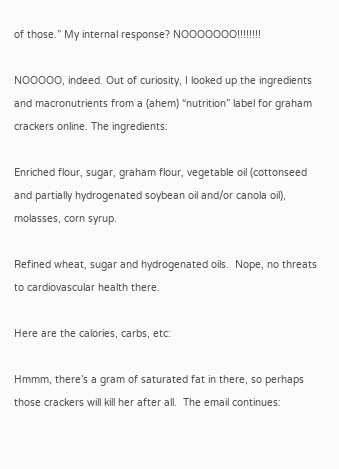of those.” My internal response? NOOOOOOO!!!!!!!!

NOOOOO, indeed. Out of curiosity, I looked up the ingredients and macronutrients from a (ahem) “nutrition” label for graham crackers online. The ingredients:

Enriched flour, sugar, graham flour, vegetable oil (cottonseed and partially hydrogenated soybean oil and/or canola oil), molasses, corn syrup.

Refined wheat, sugar and hydrogenated oils.  Nope, no threats to cardiovascular health there.

Here are the calories, carbs, etc:

Hmmm, there’s a gram of saturated fat in there, so perhaps those crackers will kill her after all.  The email continues: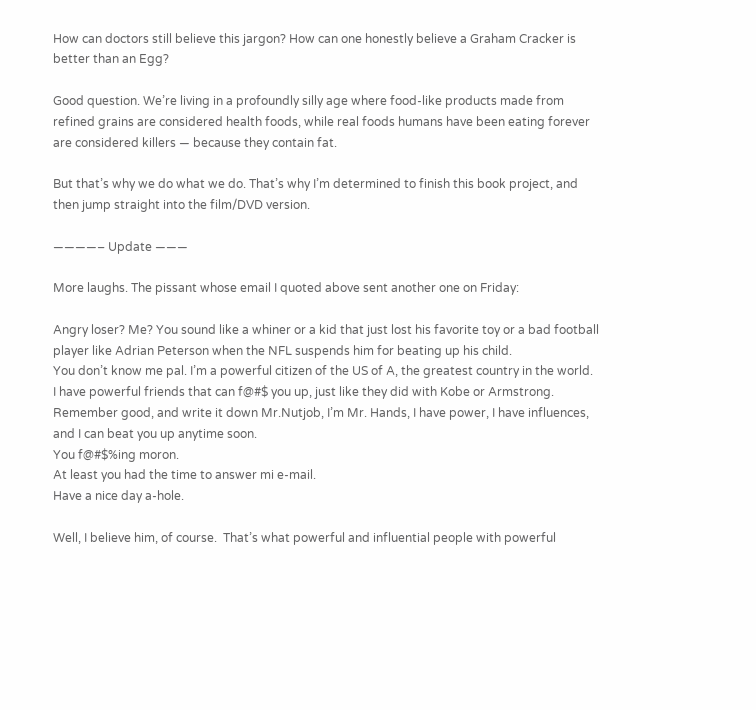How can doctors still believe this jargon? How can one honestly believe a Graham Cracker is better than an Egg?

Good question. We’re living in a profoundly silly age where food-like products made from refined grains are considered health foods, while real foods humans have been eating forever are considered killers — because they contain fat.

But that’s why we do what we do. That’s why I’m determined to finish this book project, and then jump straight into the film/DVD version.

————– Update ———

More laughs. The pissant whose email I quoted above sent another one on Friday:

Angry loser? Me? You sound like a whiner or a kid that just lost his favorite toy or a bad football player like Adrian Peterson when the NFL suspends him for beating up his child.
You don’t know me pal. I’m a powerful citizen of the US of A, the greatest country in the world.
I have powerful friends that can f@#$ you up, just like they did with Kobe or Armstrong.
Remember good, and write it down Mr.Nutjob, I’m Mr. Hands, I have power, I have influences, and I can beat you up anytime soon.
You f@#$%ing moron.
At least you had the time to answer mi e-mail.
Have a nice day a-hole.

Well, I believe him, of course.  That’s what powerful and influential people with powerful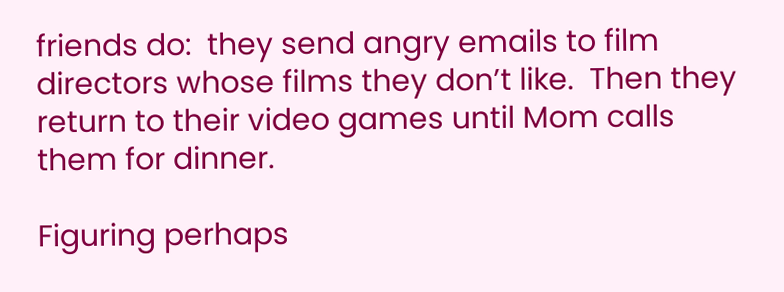friends do:  they send angry emails to film directors whose films they don’t like.  Then they return to their video games until Mom calls them for dinner.

Figuring perhaps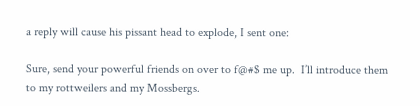a reply will cause his pissant head to explode, I sent one:

Sure, send your powerful friends on over to f@#$ me up.  I’ll introduce them to my rottweilers and my Mossbergs.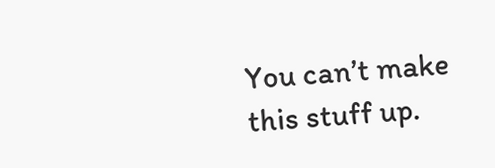You can’t make this stuff up.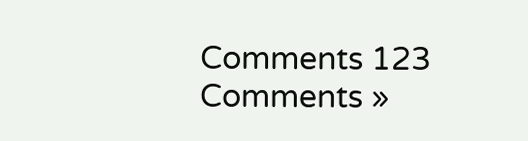Comments 123 Comments »